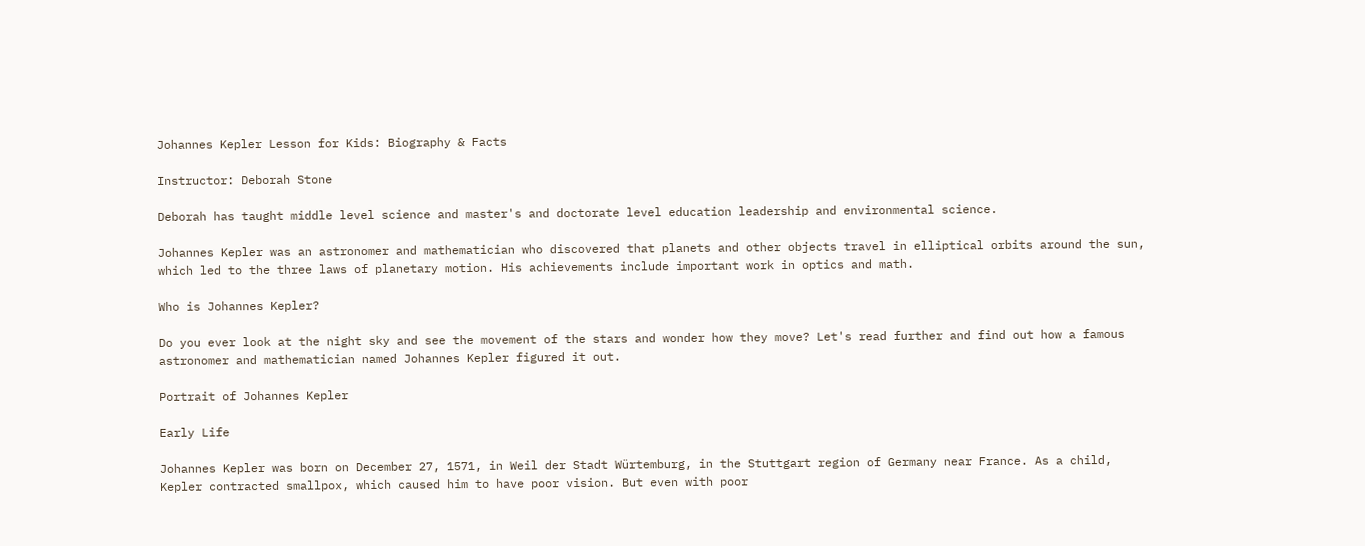Johannes Kepler Lesson for Kids: Biography & Facts

Instructor: Deborah Stone

Deborah has taught middle level science and master's and doctorate level education leadership and environmental science.

Johannes Kepler was an astronomer and mathematician who discovered that planets and other objects travel in elliptical orbits around the sun, which led to the three laws of planetary motion. His achievements include important work in optics and math.

Who is Johannes Kepler?

Do you ever look at the night sky and see the movement of the stars and wonder how they move? Let's read further and find out how a famous astronomer and mathematician named Johannes Kepler figured it out.

Portrait of Johannes Kepler

Early Life

Johannes Kepler was born on December 27, 1571, in Weil der Stadt Würtemburg, in the Stuttgart region of Germany near France. As a child, Kepler contracted smallpox, which caused him to have poor vision. But even with poor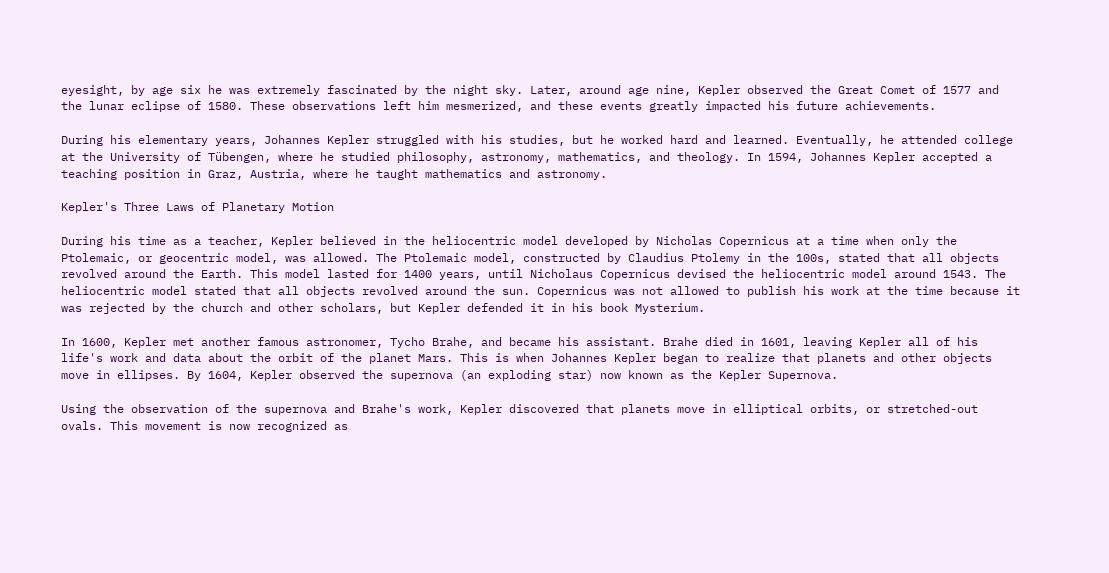eyesight, by age six he was extremely fascinated by the night sky. Later, around age nine, Kepler observed the Great Comet of 1577 and the lunar eclipse of 1580. These observations left him mesmerized, and these events greatly impacted his future achievements.

During his elementary years, Johannes Kepler struggled with his studies, but he worked hard and learned. Eventually, he attended college at the University of Tübengen, where he studied philosophy, astronomy, mathematics, and theology. In 1594, Johannes Kepler accepted a teaching position in Graz, Austria, where he taught mathematics and astronomy.

Kepler's Three Laws of Planetary Motion

During his time as a teacher, Kepler believed in the heliocentric model developed by Nicholas Copernicus at a time when only the Ptolemaic, or geocentric model, was allowed. The Ptolemaic model, constructed by Claudius Ptolemy in the 100s, stated that all objects revolved around the Earth. This model lasted for 1400 years, until Nicholaus Copernicus devised the heliocentric model around 1543. The heliocentric model stated that all objects revolved around the sun. Copernicus was not allowed to publish his work at the time because it was rejected by the church and other scholars, but Kepler defended it in his book Mysterium.

In 1600, Kepler met another famous astronomer, Tycho Brahe, and became his assistant. Brahe died in 1601, leaving Kepler all of his life's work and data about the orbit of the planet Mars. This is when Johannes Kepler began to realize that planets and other objects move in ellipses. By 1604, Kepler observed the supernova (an exploding star) now known as the Kepler Supernova.

Using the observation of the supernova and Brahe's work, Kepler discovered that planets move in elliptical orbits, or stretched-out ovals. This movement is now recognized as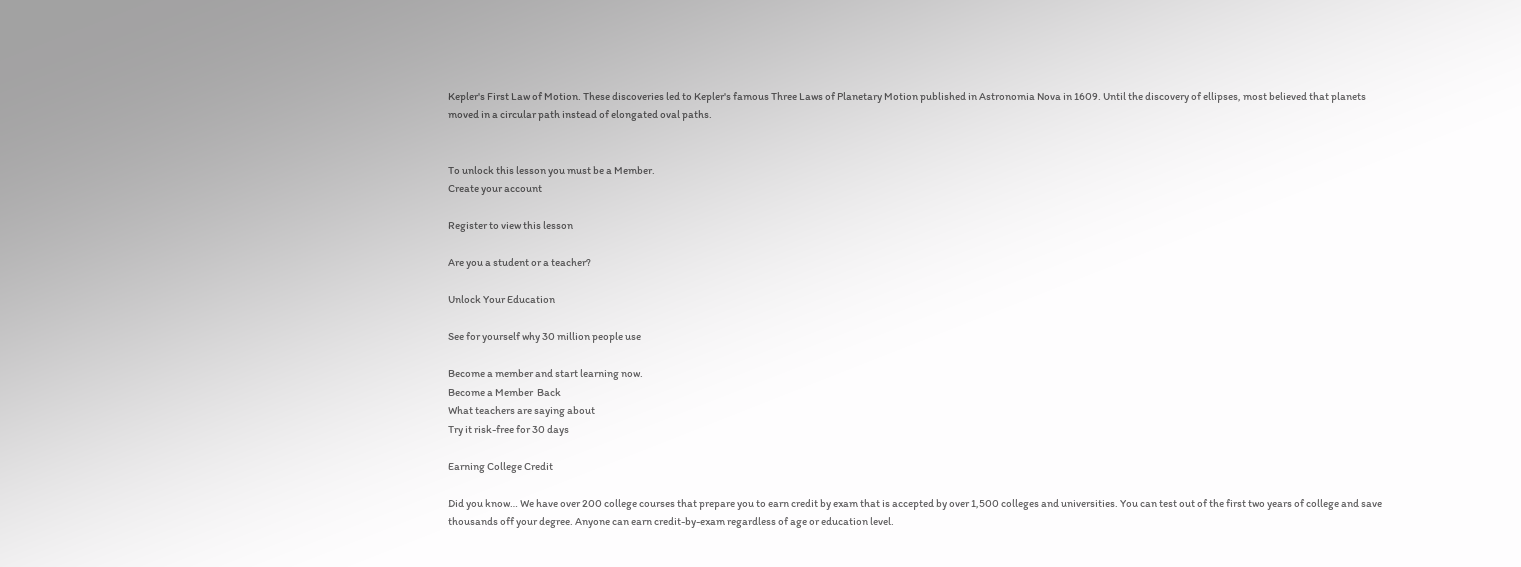Kepler's First Law of Motion. These discoveries led to Kepler's famous Three Laws of Planetary Motion published in Astronomia Nova in 1609. Until the discovery of ellipses, most believed that planets moved in a circular path instead of elongated oval paths.


To unlock this lesson you must be a Member.
Create your account

Register to view this lesson

Are you a student or a teacher?

Unlock Your Education

See for yourself why 30 million people use

Become a member and start learning now.
Become a Member  Back
What teachers are saying about
Try it risk-free for 30 days

Earning College Credit

Did you know… We have over 200 college courses that prepare you to earn credit by exam that is accepted by over 1,500 colleges and universities. You can test out of the first two years of college and save thousands off your degree. Anyone can earn credit-by-exam regardless of age or education level.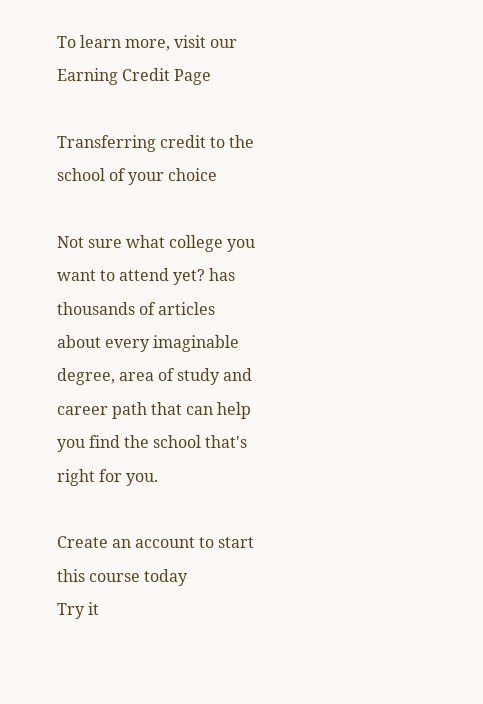To learn more, visit our Earning Credit Page

Transferring credit to the school of your choice

Not sure what college you want to attend yet? has thousands of articles about every imaginable degree, area of study and career path that can help you find the school that's right for you.

Create an account to start this course today
Try it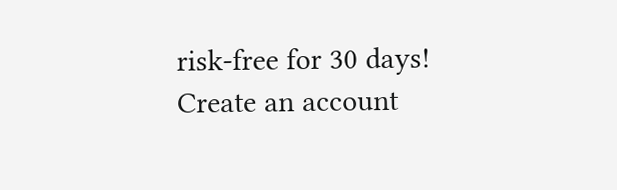risk-free for 30 days!
Create an account